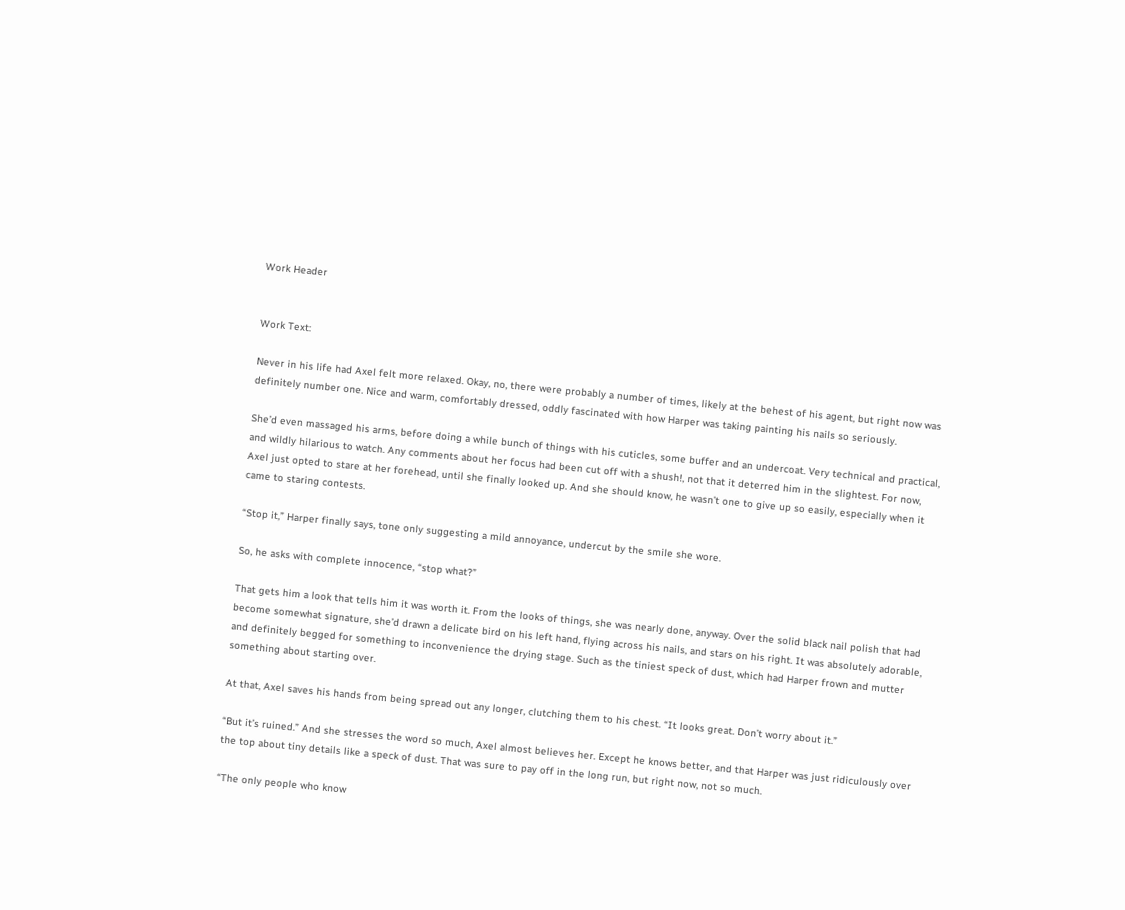Work Header


Work Text:

Never in his life had Axel felt more relaxed. Okay, no, there were probably a number of times, likely at the behest of his agent, but right now was definitely number one. Nice and warm, comfortably dressed, oddly fascinated with how Harper was taking painting his nails so seriously.

She’d even massaged his arms, before doing a while bunch of things with his cuticles, some buffer and an undercoat. Very technical and practical, and wildly hilarious to watch. Any comments about her focus had been cut off with a shush!, not that it deterred him in the slightest. For now, Axel just opted to stare at her forehead, until she finally looked up. And she should know, he wasn’t one to give up so easily, especially when it came to staring contests.

“Stop it,” Harper finally says, tone only suggesting a mild annoyance, undercut by the smile she wore.

So, he asks with complete innocence, “stop what?”

That gets him a look that tells him it was worth it. From the looks of things, she was nearly done, anyway. Over the solid black nail polish that had become somewhat signature, she’d drawn a delicate bird on his left hand, flying across his nails, and stars on his right. It was absolutely adorable, and definitely begged for something to inconvenience the drying stage. Such as the tiniest speck of dust, which had Harper frown and mutter something about starting over.

At that, Axel saves his hands from being spread out any longer, clutching them to his chest. “It looks great. Don’t worry about it.”

“But it’s ruined.” And she stresses the word so much, Axel almost believes her. Except he knows better, and that Harper was just ridiculously over the top about tiny details like a speck of dust. That was sure to pay off in the long run, but right now, not so much.

“The only people who know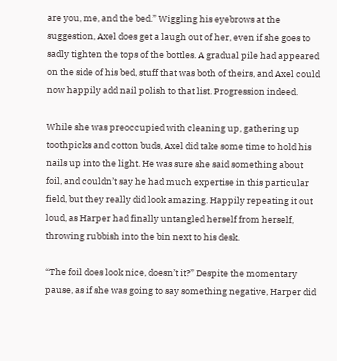are you, me, and the bed.” Wiggling his eyebrows at the suggestion, Axel does get a laugh out of her, even if she goes to sadly tighten the tops of the bottles. A gradual pile had appeared on the side of his bed, stuff that was both of theirs, and Axel could now happily add nail polish to that list. Progression indeed.

While she was preoccupied with cleaning up, gathering up toothpicks and cotton buds, Axel did take some time to hold his nails up into the light. He was sure she said something about foil, and couldn’t say he had much expertise in this particular field, but they really did look amazing. Happily repeating it out loud, as Harper had finally untangled herself from herself, throwing rubbish into the bin next to his desk.

“The foil does look nice, doesn’t it?” Despite the momentary pause, as if she was going to say something negative, Harper did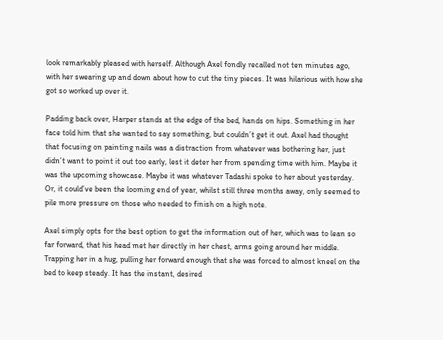look remarkably pleased with herself. Although Axel fondly recalled not ten minutes ago, with her swearing up and down about how to cut the tiny pieces. It was hilarious with how she got so worked up over it.

Padding back over, Harper stands at the edge of the bed, hands on hips. Something in her face told him that she wanted to say something, but couldn’t get it out. Axel had thought that focusing on painting nails was a distraction from whatever was bothering her, just didn’t want to point it out too early, lest it deter her from spending time with him. Maybe it was the upcoming showcase. Maybe it was whatever Tadashi spoke to her about yesterday. Or, it could’ve been the looming end of year, whilst still three months away, only seemed to pile more pressure on those who needed to finish on a high note.

Axel simply opts for the best option to get the information out of her, which was to lean so far forward, that his head met her directly in her chest, arms going around her middle. Trapping her in a hug, pulling her forward enough that she was forced to almost kneel on the bed to keep steady. It has the instant, desired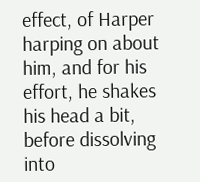effect, of Harper harping on about him, and for his effort, he shakes his head a bit, before dissolving into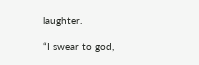laughter.

“I swear to god,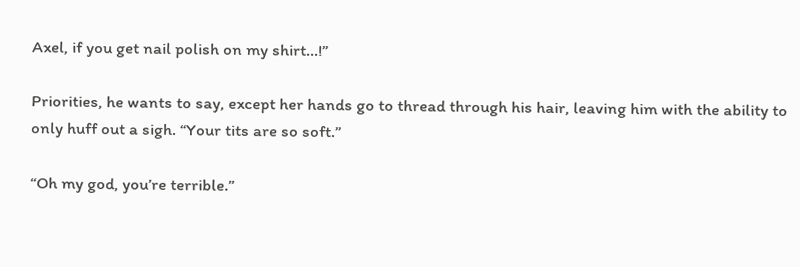Axel, if you get nail polish on my shirt…!”

Priorities, he wants to say, except her hands go to thread through his hair, leaving him with the ability to only huff out a sigh. “Your tits are so soft.”

“Oh my god, you’re terrible.”